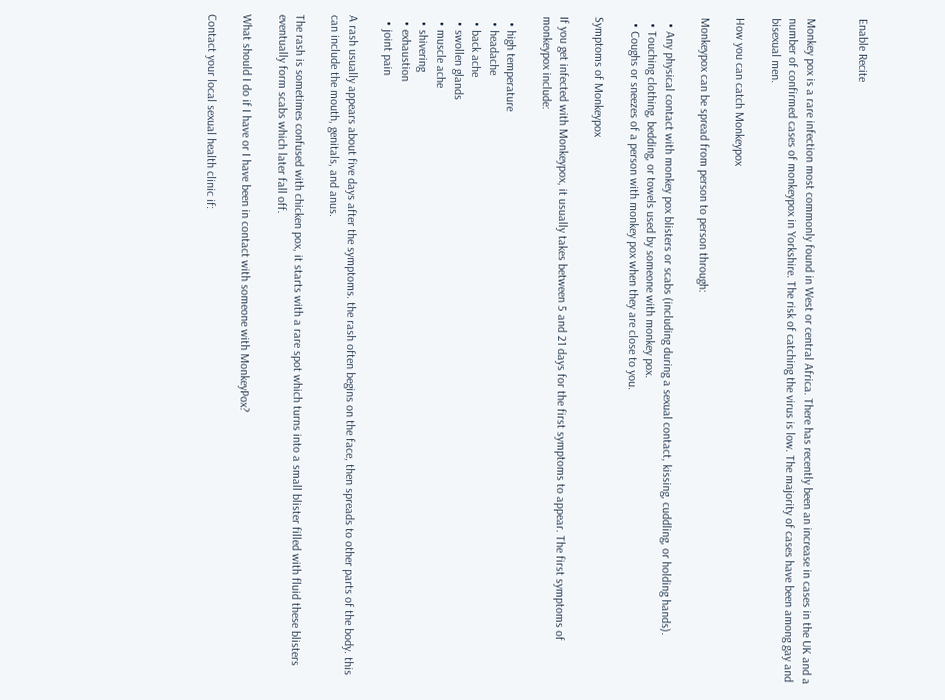Enable Recite


Monkey pox is a rare infection most commonly found in West or central Africa. There has recently been an increase in cases in the UK and a number of confirmed cases of monkeypox in Yorkshire. The risk of catching the virus is low. The majority of cases have been among gay and bisexual men.

How you can catch Monkeypox

Monkeypox can be spread from person to person through:

  • Any physical contact with monkey pox blisters or scabs (including during a sexual contact, kissing, cuddling, or holding hands).
  • Touching clothing, bedding, or towels used by someone with monkey pox.
  • Coughs or sneezes of a person with monkey pox when they are close to you.

Symptoms of Monkeypox

If you get infected with Monkeypox, it usually takes between 5 and 21 days for the first symptoms to appear. The first symptoms of monkeypox include:

  • high temperature
  • headache
  • back ache
  • swollen glands
  • muscle ache
  • shivering
  • exhaustion
  • joint pain

A rash usually appears about five days after the symptoms. the rash often begins on the face, then spreads to other parts of the body. this can include the mouth, genitals, and anus.

The rash is sometimes confused with chicken pox, it starts with a rare spot which turns into a small blister filled with fluid these blisters eventually form scabs which later fall off.

What should I do if I have or I have been in contact with someone with MonkeyPox?

Contact your local sexual health clinic if: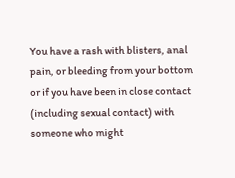You have a rash with blisters, anal pain, or bleeding from your bottom or if you have been in close contact (including sexual contact) with someone who might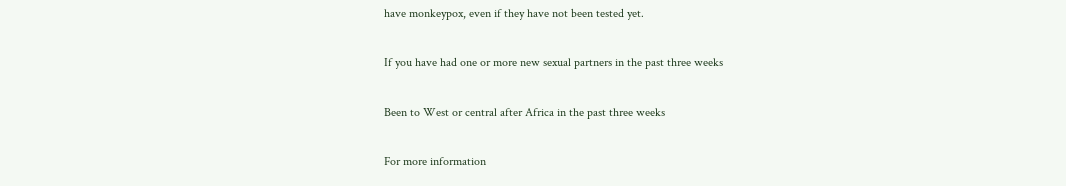have monkeypox, even if they have not been tested yet.

If you have had one or more new sexual partners in the past three weeks

Been to West or central after Africa in the past three weeks

For more information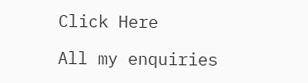Click Here

All my enquiries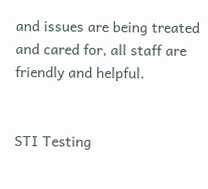and issues are being treated and cared for, all staff are friendly and helpful.


STI Testing